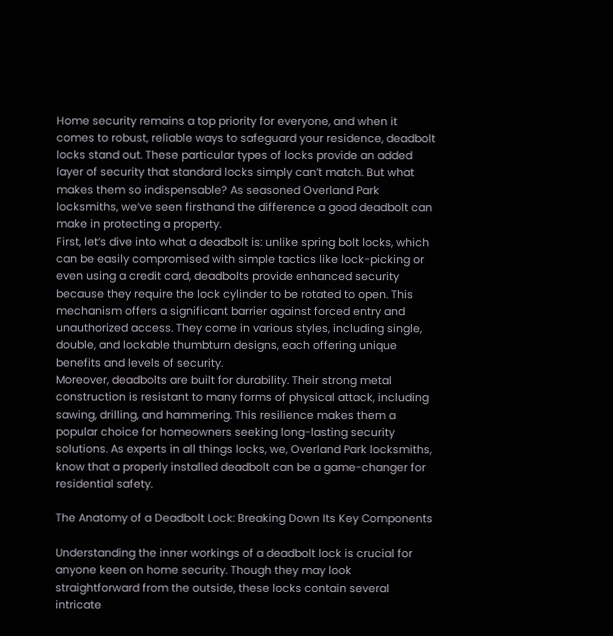Home security remains a top priority for everyone, and when it comes to robust, reliable ways to safeguard your residence, deadbolt locks stand out. These particular types of locks provide an added layer of security that standard locks simply can’t match. But what makes them so indispensable? As seasoned Overland Park locksmiths, we’ve seen firsthand the difference a good deadbolt can make in protecting a property.
First, let’s dive into what a deadbolt is: unlike spring bolt locks, which can be easily compromised with simple tactics like lock-picking or even using a credit card, deadbolts provide enhanced security because they require the lock cylinder to be rotated to open. This mechanism offers a significant barrier against forced entry and unauthorized access. They come in various styles, including single, double, and lockable thumbturn designs, each offering unique benefits and levels of security.
Moreover, deadbolts are built for durability. Their strong metal construction is resistant to many forms of physical attack, including sawing, drilling, and hammering. This resilience makes them a popular choice for homeowners seeking long-lasting security solutions. As experts in all things locks, we, Overland Park locksmiths, know that a properly installed deadbolt can be a game-changer for residential safety.

The Anatomy of a Deadbolt Lock: Breaking Down Its Key Components

Understanding the inner workings of a deadbolt lock is crucial for anyone keen on home security. Though they may look straightforward from the outside, these locks contain several intricate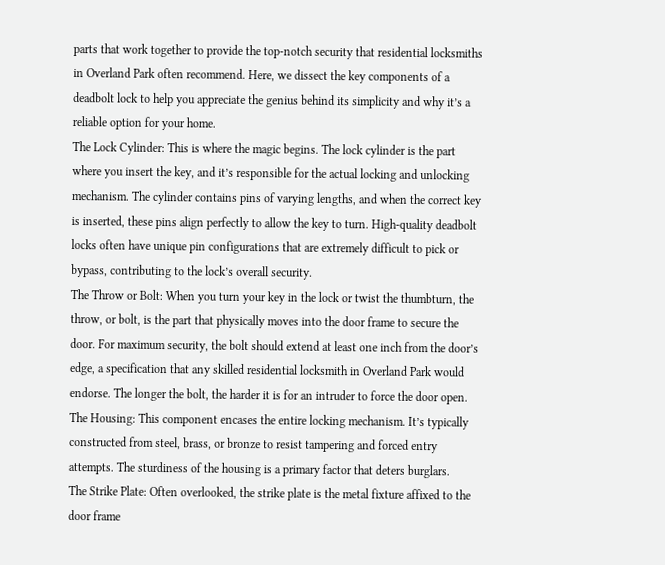parts that work together to provide the top-notch security that residential locksmiths in Overland Park often recommend. Here, we dissect the key components of a deadbolt lock to help you appreciate the genius behind its simplicity and why it’s a reliable option for your home.
The Lock Cylinder: This is where the magic begins. The lock cylinder is the part where you insert the key, and it’s responsible for the actual locking and unlocking mechanism. The cylinder contains pins of varying lengths, and when the correct key is inserted, these pins align perfectly to allow the key to turn. High-quality deadbolt locks often have unique pin configurations that are extremely difficult to pick or bypass, contributing to the lock’s overall security.
The Throw or Bolt: When you turn your key in the lock or twist the thumbturn, the throw, or bolt, is the part that physically moves into the door frame to secure the door. For maximum security, the bolt should extend at least one inch from the door’s edge, a specification that any skilled residential locksmith in Overland Park would endorse. The longer the bolt, the harder it is for an intruder to force the door open.
The Housing: This component encases the entire locking mechanism. It’s typically constructed from steel, brass, or bronze to resist tampering and forced entry attempts. The sturdiness of the housing is a primary factor that deters burglars.
The Strike Plate: Often overlooked, the strike plate is the metal fixture affixed to the door frame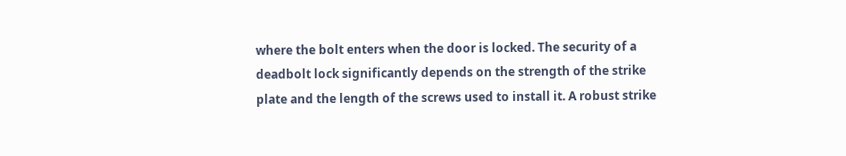where the bolt enters when the door is locked. The security of a deadbolt lock significantly depends on the strength of the strike plate and the length of the screws used to install it. A robust strike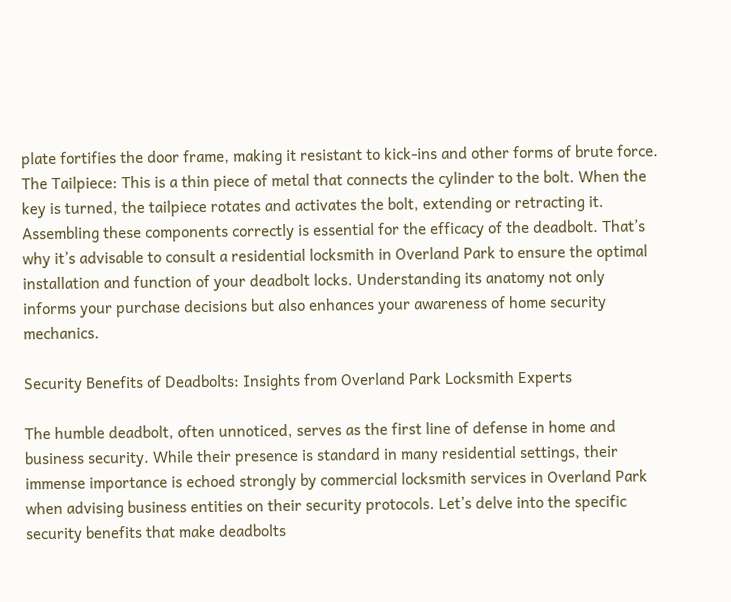plate fortifies the door frame, making it resistant to kick-ins and other forms of brute force.
The Tailpiece: This is a thin piece of metal that connects the cylinder to the bolt. When the key is turned, the tailpiece rotates and activates the bolt, extending or retracting it.
Assembling these components correctly is essential for the efficacy of the deadbolt. That’s why it’s advisable to consult a residential locksmith in Overland Park to ensure the optimal installation and function of your deadbolt locks. Understanding its anatomy not only informs your purchase decisions but also enhances your awareness of home security mechanics.

Security Benefits of Deadbolts: Insights from Overland Park Locksmith Experts

The humble deadbolt, often unnoticed, serves as the first line of defense in home and business security. While their presence is standard in many residential settings, their immense importance is echoed strongly by commercial locksmith services in Overland Park when advising business entities on their security protocols. Let’s delve into the specific security benefits that make deadbolts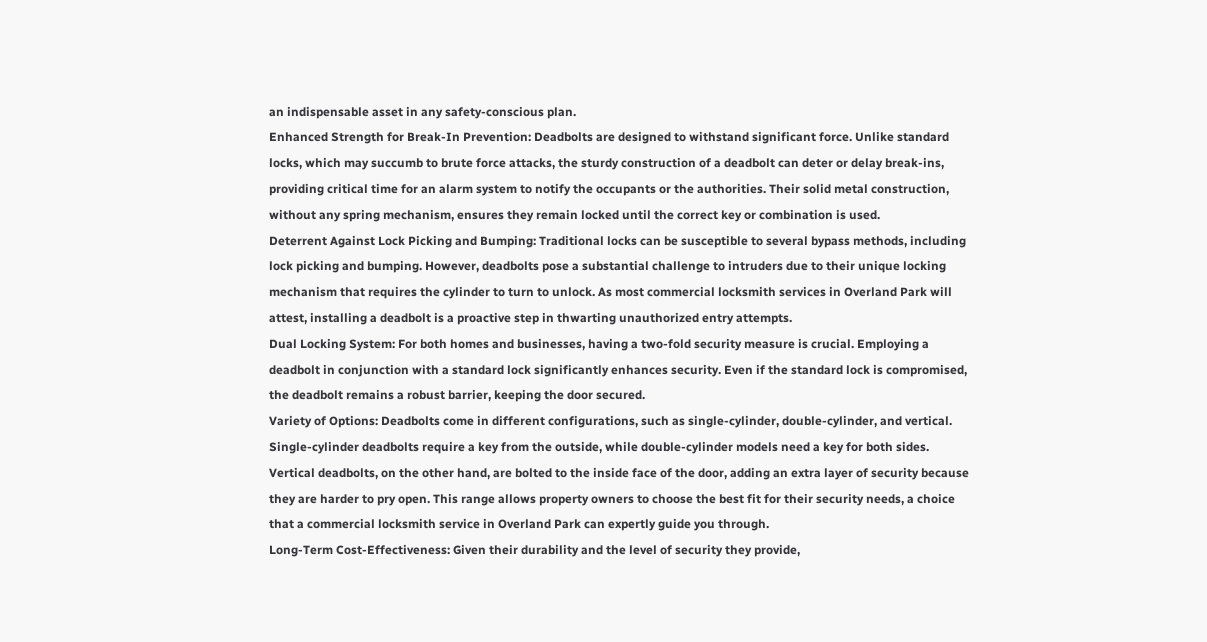an indispensable asset in any safety-conscious plan.
Enhanced Strength for Break-In Prevention: Deadbolts are designed to withstand significant force. Unlike standard locks, which may succumb to brute force attacks, the sturdy construction of a deadbolt can deter or delay break-ins, providing critical time for an alarm system to notify the occupants or the authorities. Their solid metal construction, without any spring mechanism, ensures they remain locked until the correct key or combination is used.
Deterrent Against Lock Picking and Bumping: Traditional locks can be susceptible to several bypass methods, including lock picking and bumping. However, deadbolts pose a substantial challenge to intruders due to their unique locking mechanism that requires the cylinder to turn to unlock. As most commercial locksmith services in Overland Park will attest, installing a deadbolt is a proactive step in thwarting unauthorized entry attempts.
Dual Locking System: For both homes and businesses, having a two-fold security measure is crucial. Employing a deadbolt in conjunction with a standard lock significantly enhances security. Even if the standard lock is compromised, the deadbolt remains a robust barrier, keeping the door secured.
Variety of Options: Deadbolts come in different configurations, such as single-cylinder, double-cylinder, and vertical. Single-cylinder deadbolts require a key from the outside, while double-cylinder models need a key for both sides. Vertical deadbolts, on the other hand, are bolted to the inside face of the door, adding an extra layer of security because they are harder to pry open. This range allows property owners to choose the best fit for their security needs, a choice that a commercial locksmith service in Overland Park can expertly guide you through.
Long-Term Cost-Effectiveness: Given their durability and the level of security they provide,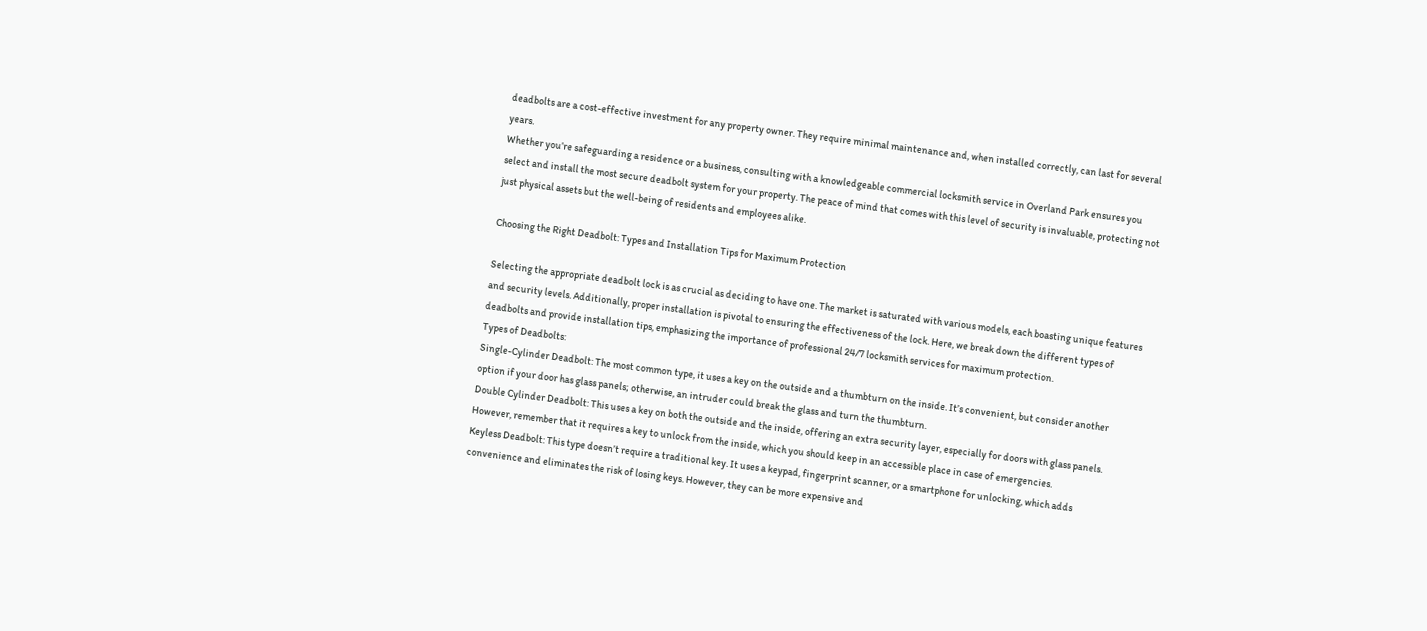deadbolts are a cost-effective investment for any property owner. They require minimal maintenance and, when installed correctly, can last for several years.
Whether you’re safeguarding a residence or a business, consulting with a knowledgeable commercial locksmith service in Overland Park ensures you select and install the most secure deadbolt system for your property. The peace of mind that comes with this level of security is invaluable, protecting not just physical assets but the well-being of residents and employees alike.

Choosing the Right Deadbolt: Types and Installation Tips for Maximum Protection

Selecting the appropriate deadbolt lock is as crucial as deciding to have one. The market is saturated with various models, each boasting unique features and security levels. Additionally, proper installation is pivotal to ensuring the effectiveness of the lock. Here, we break down the different types of deadbolts and provide installation tips, emphasizing the importance of professional 24/7 locksmith services for maximum protection.
Types of Deadbolts:
Single-Cylinder Deadbolt: The most common type, it uses a key on the outside and a thumbturn on the inside. It’s convenient, but consider another option if your door has glass panels; otherwise, an intruder could break the glass and turn the thumbturn.
Double Cylinder Deadbolt: This uses a key on both the outside and the inside, offering an extra security layer, especially for doors with glass panels. However, remember that it requires a key to unlock from the inside, which you should keep in an accessible place in case of emergencies.
Keyless Deadbolt: This type doesn’t require a traditional key. It uses a keypad, fingerprint scanner, or a smartphone for unlocking, which adds convenience and eliminates the risk of losing keys. However, they can be more expensive and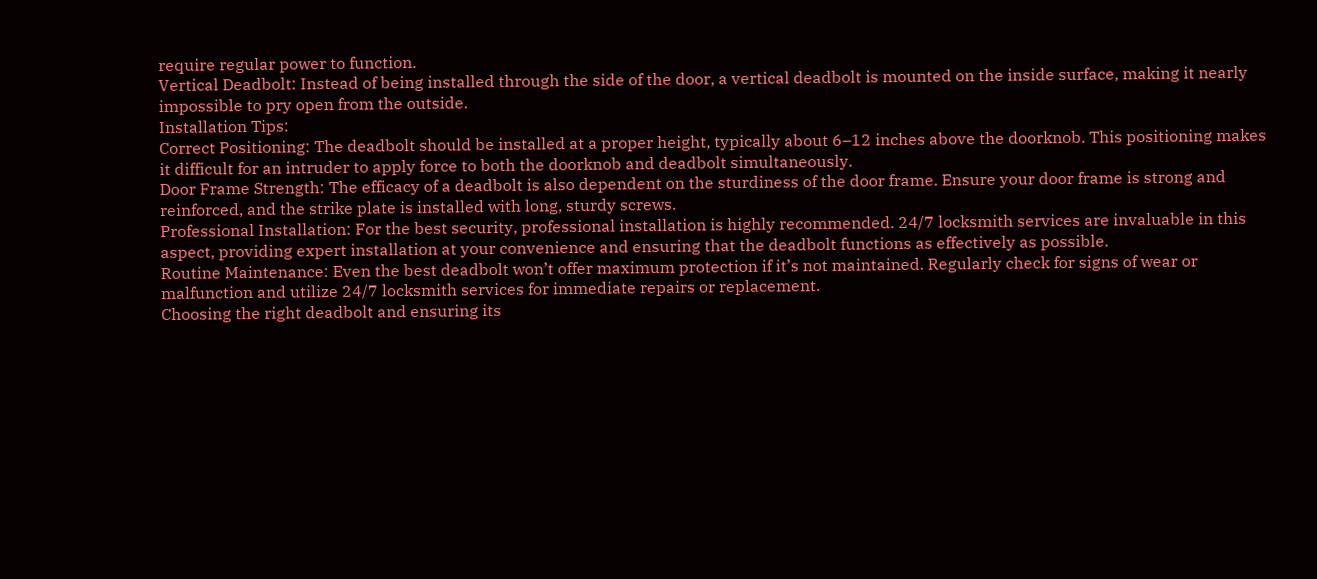require regular power to function.
Vertical Deadbolt: Instead of being installed through the side of the door, a vertical deadbolt is mounted on the inside surface, making it nearly impossible to pry open from the outside.
Installation Tips:
Correct Positioning: The deadbolt should be installed at a proper height, typically about 6–12 inches above the doorknob. This positioning makes it difficult for an intruder to apply force to both the doorknob and deadbolt simultaneously.
Door Frame Strength: The efficacy of a deadbolt is also dependent on the sturdiness of the door frame. Ensure your door frame is strong and reinforced, and the strike plate is installed with long, sturdy screws.
Professional Installation: For the best security, professional installation is highly recommended. 24/7 locksmith services are invaluable in this aspect, providing expert installation at your convenience and ensuring that the deadbolt functions as effectively as possible.
Routine Maintenance: Even the best deadbolt won’t offer maximum protection if it’s not maintained. Regularly check for signs of wear or malfunction and utilize 24/7 locksmith services for immediate repairs or replacement.
Choosing the right deadbolt and ensuring its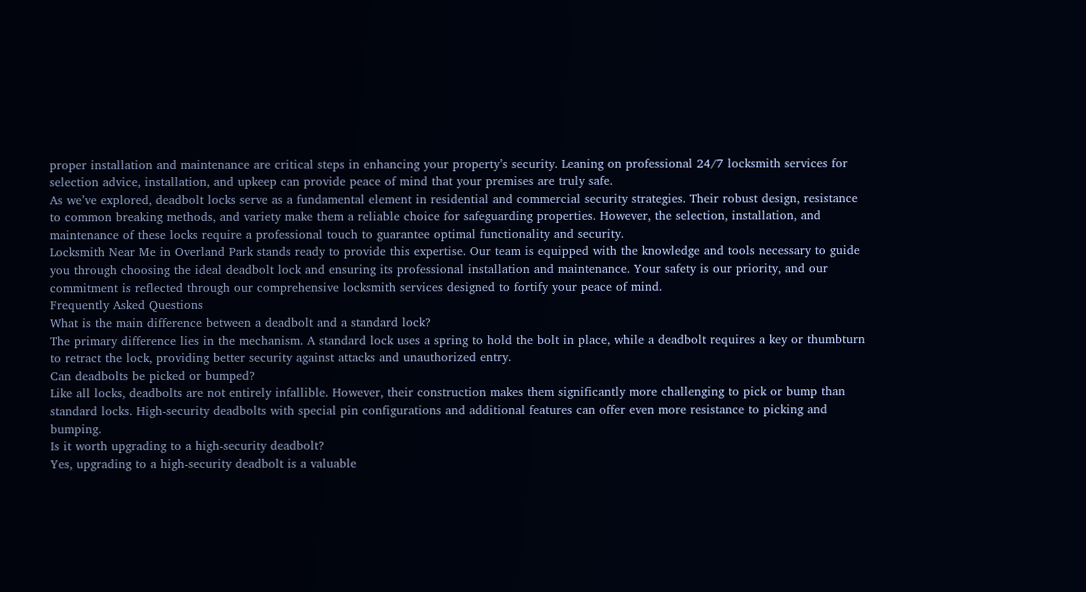proper installation and maintenance are critical steps in enhancing your property’s security. Leaning on professional 24/7 locksmith services for selection advice, installation, and upkeep can provide peace of mind that your premises are truly safe.
As we’ve explored, deadbolt locks serve as a fundamental element in residential and commercial security strategies. Their robust design, resistance to common breaking methods, and variety make them a reliable choice for safeguarding properties. However, the selection, installation, and maintenance of these locks require a professional touch to guarantee optimal functionality and security.
Locksmith Near Me in Overland Park stands ready to provide this expertise. Our team is equipped with the knowledge and tools necessary to guide you through choosing the ideal deadbolt lock and ensuring its professional installation and maintenance. Your safety is our priority, and our commitment is reflected through our comprehensive locksmith services designed to fortify your peace of mind.
Frequently Asked Questions
What is the main difference between a deadbolt and a standard lock?
The primary difference lies in the mechanism. A standard lock uses a spring to hold the bolt in place, while a deadbolt requires a key or thumbturn to retract the lock, providing better security against attacks and unauthorized entry.
Can deadbolts be picked or bumped?
Like all locks, deadbolts are not entirely infallible. However, their construction makes them significantly more challenging to pick or bump than standard locks. High-security deadbolts with special pin configurations and additional features can offer even more resistance to picking and bumping.
Is it worth upgrading to a high-security deadbolt?
Yes, upgrading to a high-security deadbolt is a valuable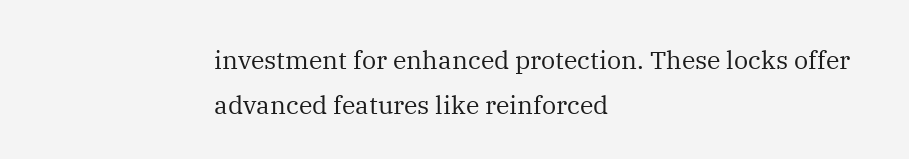investment for enhanced protection. These locks offer advanced features like reinforced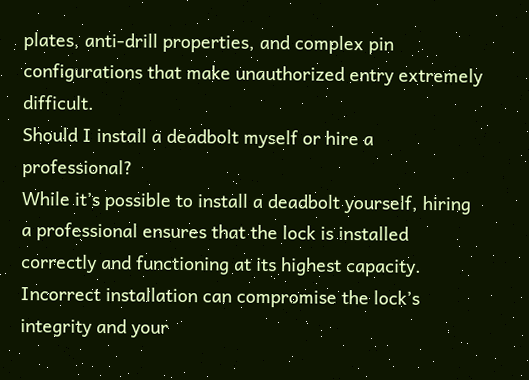plates, anti-drill properties, and complex pin configurations that make unauthorized entry extremely difficult.
Should I install a deadbolt myself or hire a professional?
While it’s possible to install a deadbolt yourself, hiring a professional ensures that the lock is installed correctly and functioning at its highest capacity. Incorrect installation can compromise the lock’s integrity and your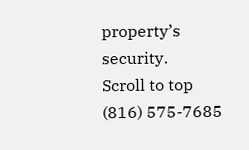property’s security.
Scroll to top
(816) 575-7685